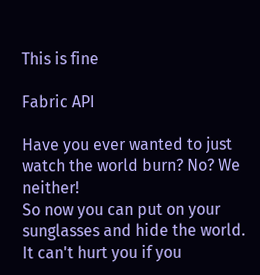This is fine

Fabric API

Have you ever wanted to just watch the world burn? No? We neither!
So now you can put on your sunglasses and hide the world. It can't hurt you if you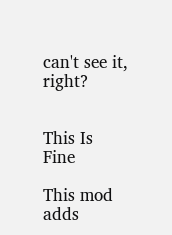can't see it, right?


This Is Fine

This mod adds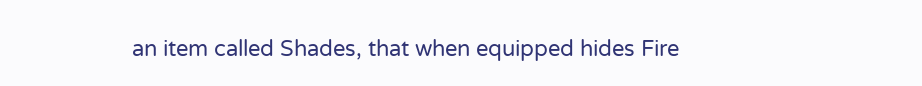an item called Shades, that when equipped hides Fire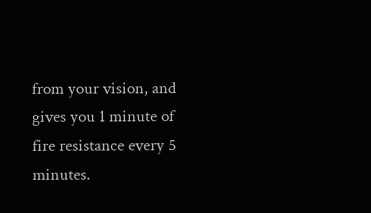from your vision, and gives you 1 minute of fire resistance every 5 minutes.